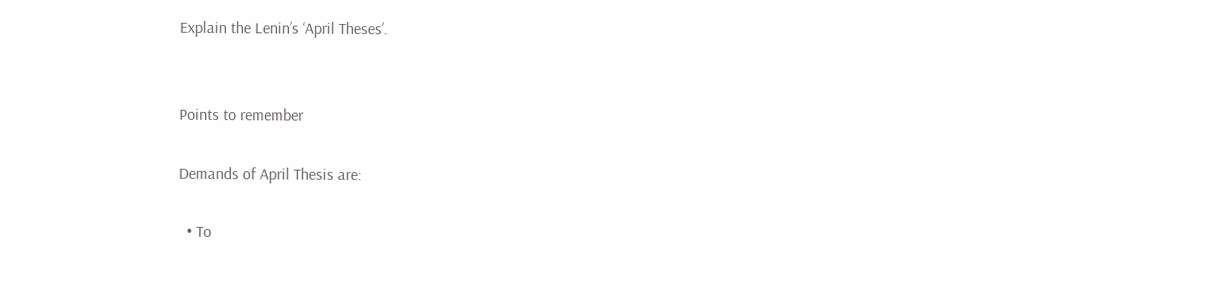Explain the Lenin’s ‘April Theses’.


Points to remember

Demands of April Thesis are:

  • To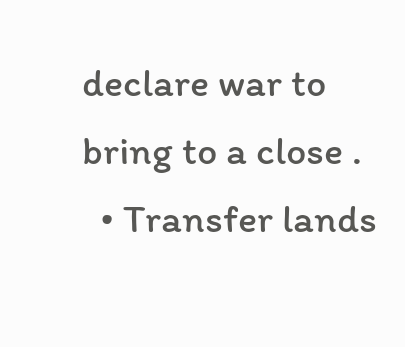declare war to bring to a close .
  • Transfer lands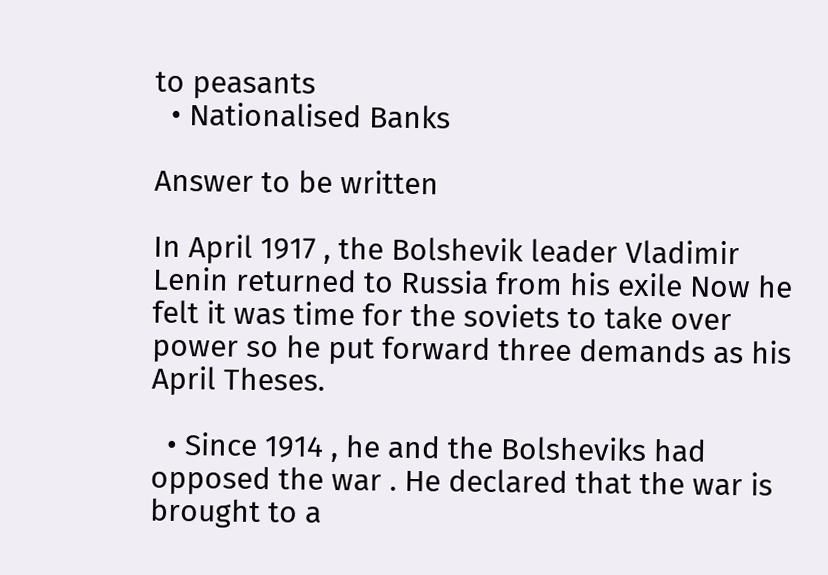to peasants
  • Nationalised Banks

Answer to be written

In April 1917 , the Bolshevik leader Vladimir Lenin returned to Russia from his exile Now he felt it was time for the soviets to take over power so he put forward three demands as his April Theses.

  • Since 1914 , he and the Bolsheviks had opposed the war . He declared that the war is brought to a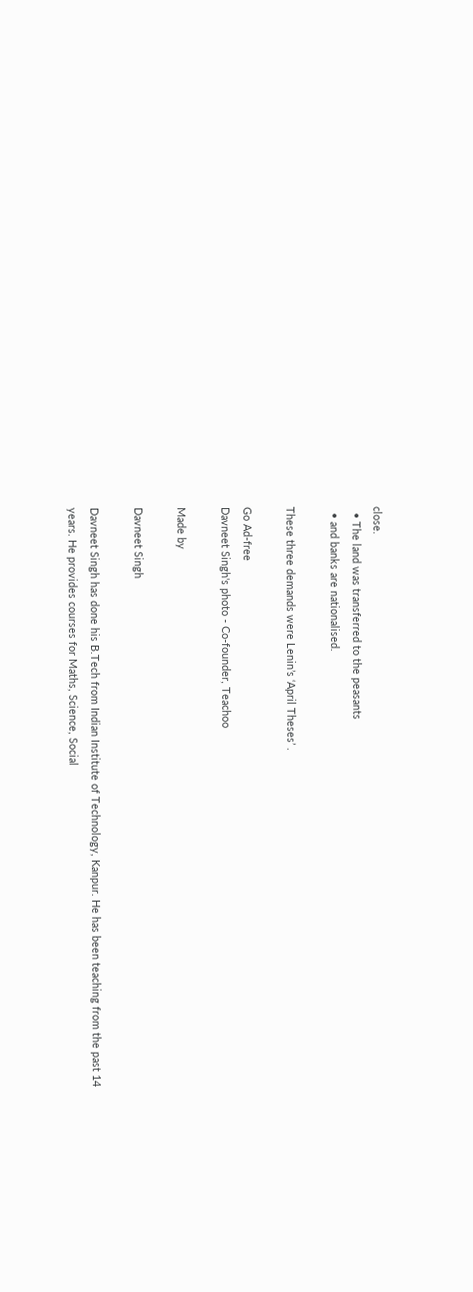close.
  • The land was transferred to the peasants
  • and banks are nationalised.

These three demands were Lenin’s ‘April Theses’ .

Go Ad-free
Davneet Singh's photo - Co-founder, Teachoo

Made by

Davneet Singh

Davneet Singh has done his B.Tech from Indian Institute of Technology, Kanpur. He has been teaching from the past 14 years. He provides courses for Maths, Science, Social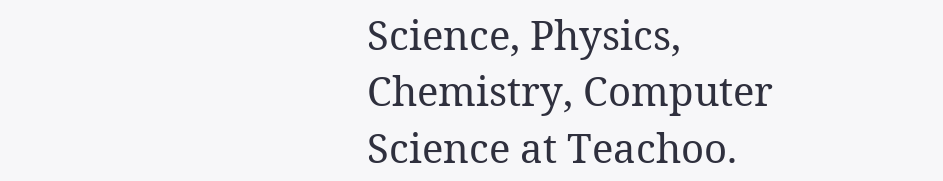Science, Physics, Chemistry, Computer Science at Teachoo.